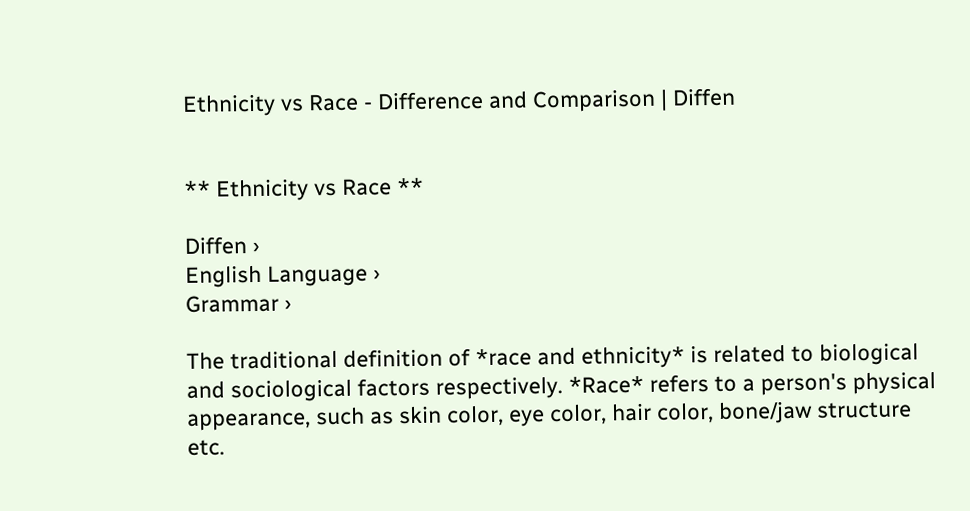Ethnicity vs Race - Difference and Comparison | Diffen


** Ethnicity vs Race **

Diffen ›
English Language ›
Grammar ›

The traditional definition of *race and ethnicity* is related to biological
and sociological factors respectively. *Race* refers to a person's physical
appearance, such as skin color, eye color, hair color, bone/jaw structure
etc.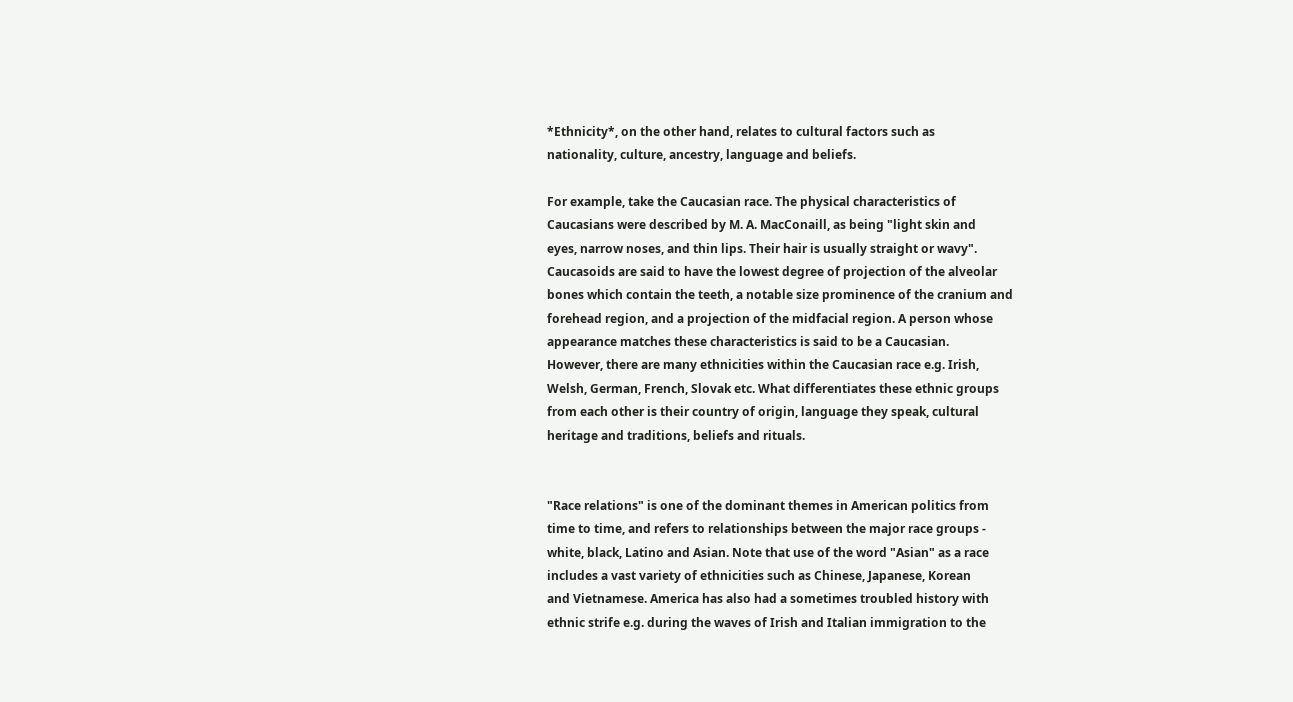*Ethnicity*, on the other hand, relates to cultural factors such as
nationality, culture, ancestry, language and beliefs.

For example, take the Caucasian race. The physical characteristics of
Caucasians were described by M. A. MacConaill, as being "light skin and
eyes, narrow noses, and thin lips. Their hair is usually straight or wavy".
Caucasoids are said to have the lowest degree of projection of the alveolar
bones which contain the teeth, a notable size prominence of the cranium and
forehead region, and a projection of the midfacial region. A person whose
appearance matches these characteristics is said to be a Caucasian.
However, there are many ethnicities within the Caucasian race e.g. Irish,
Welsh, German, French, Slovak etc. What differentiates these ethnic groups
from each other is their country of origin, language they speak, cultural
heritage and traditions, beliefs and rituals.


"Race relations" is one of the dominant themes in American politics from
time to time, and refers to relationships between the major race groups -
white, black, Latino and Asian. Note that use of the word "Asian" as a race
includes a vast variety of ethnicities such as Chinese, Japanese, Korean
and Vietnamese. America has also had a sometimes troubled history with
ethnic strife e.g. during the waves of Irish and Italian immigration to the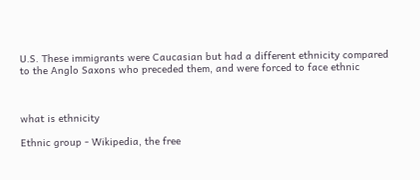U.S. These immigrants were Caucasian but had a different ethnicity compared
to the Anglo Saxons who preceded them, and were forced to face ethnic



what is ethnicity

Ethnic group - Wikipedia, the free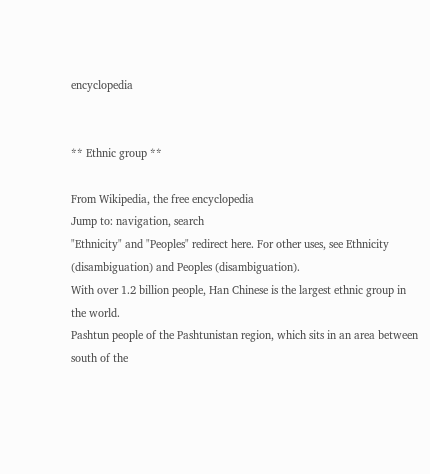encyclopedia


** Ethnic group **

From Wikipedia, the free encyclopedia
Jump to: navigation, search
"Ethnicity" and "Peoples" redirect here. For other uses, see Ethnicity
(disambiguation) and Peoples (disambiguation).
With over 1.2 billion people, Han Chinese is the largest ethnic group in
the world.
Pashtun people of the Pashtunistan region, which sits in an area between
south of the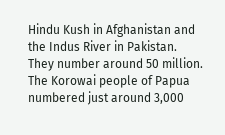Hindu Kush in Afghanistan and the Indus River in Pakistan.
They number around 50 million.
The Korowai people of Papua numbered just around 3,000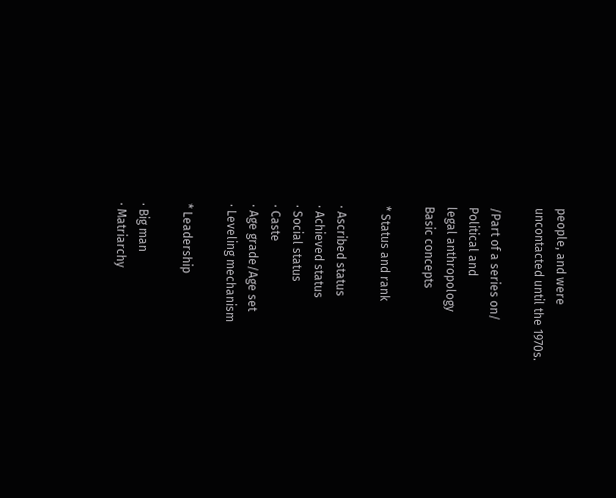people, and were
uncontacted until the 1970s.

/Part of a series on/
Political and
legal anthropology
Basic concepts

* Status and rank

· Ascribed status
· Achieved status
· Social status
· Caste
· Age grade/Age set
· Leveling mechanism

* Leadership

· Big man
· Matriarchy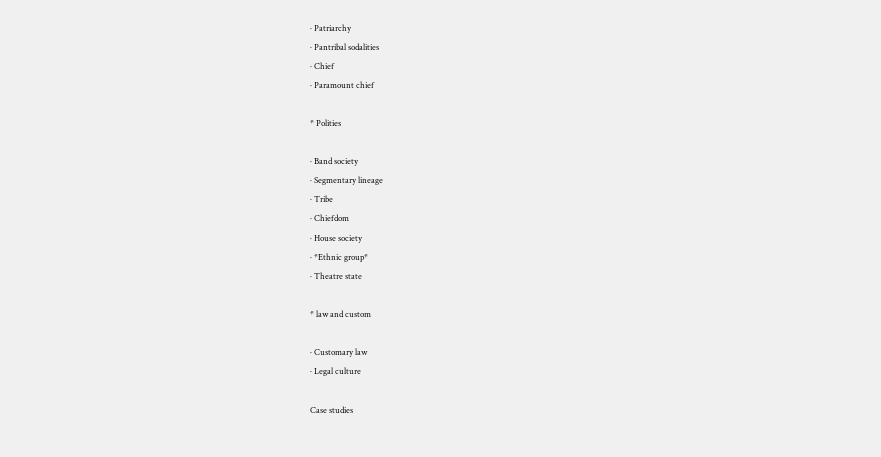· Patriarchy
· Pantribal sodalities
· Chief
· Paramount chief

* Polities

· Band society
· Segmentary lineage
· Tribe
· Chiefdom
· House society
· *Ethnic group*
· Theatre state

* law and custom

· Customary law
· Legal culture

Case studies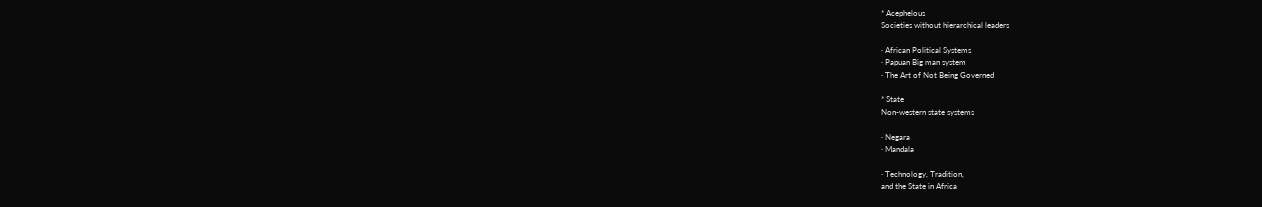* Acephelous
Societies without hierarchical leaders

· African Political Systems
· Papuan Big man system
· The Art of Not Being Governed

* State
Non-western state systems

· Negara
· Mandala

· Technology, Tradition,
and the State in Africa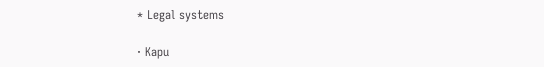* Legal systems

· Kapu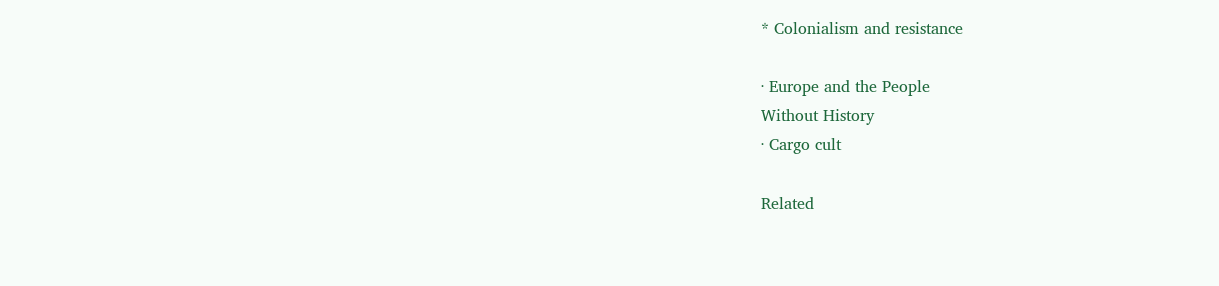* Colonialism and resistance

· Europe and the People
Without History
· Cargo cult

Related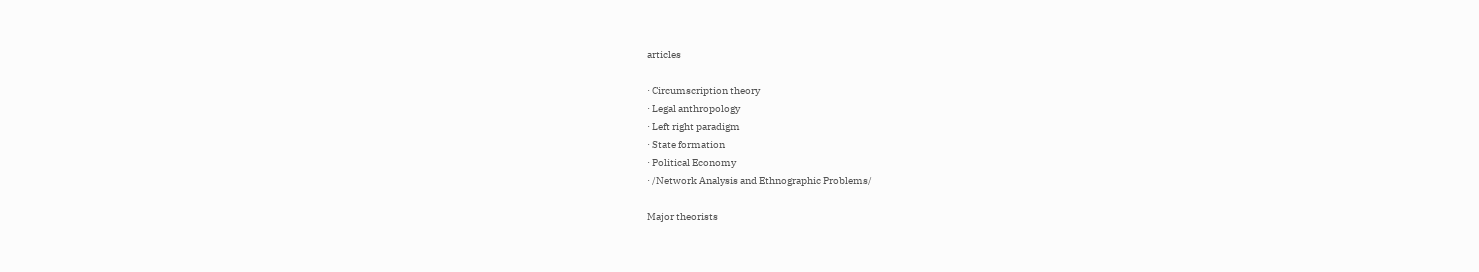articles

· Circumscription theory
· Legal anthropology
· Left right paradigm
· State formation
· Political Economy
· /Network Analysis and Ethnographic Problems/

Major theorists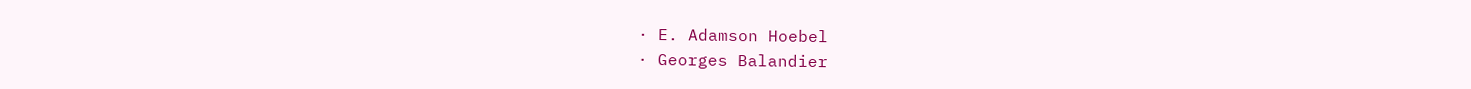· E. Adamson Hoebel
· Georges Balandier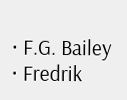· F.G. Bailey
· Fredrik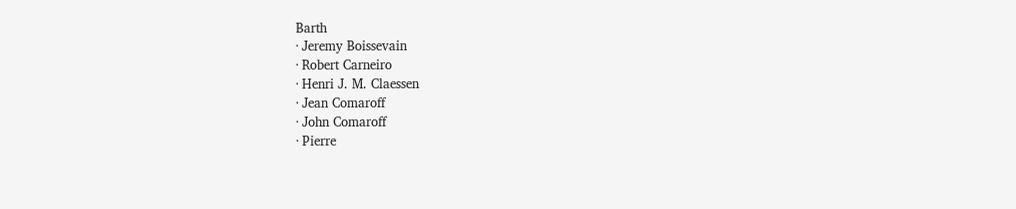Barth
· Jeremy Boissevain
· Robert Carneiro
· Henri J. M. Claessen
· Jean Comaroff
· John Comaroff
· Pierre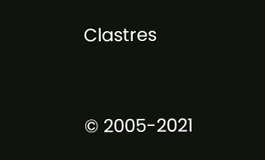Clastres


© 2005-2021